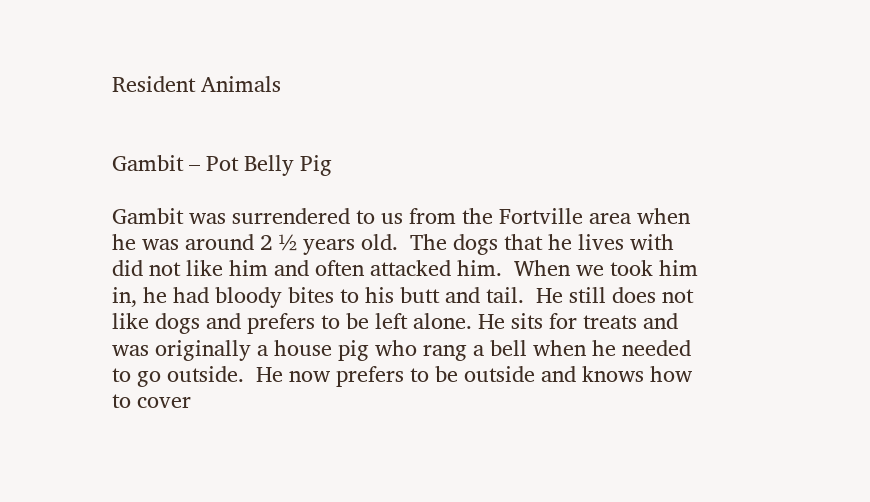Resident Animals


Gambit – Pot Belly Pig

Gambit was surrendered to us from the Fortville area when he was around 2 ½ years old.  The dogs that he lives with did not like him and often attacked him.  When we took him in, he had bloody bites to his butt and tail.  He still does not like dogs and prefers to be left alone. He sits for treats and was originally a house pig who rang a bell when he needed to go outside.  He now prefers to be outside and knows how to cover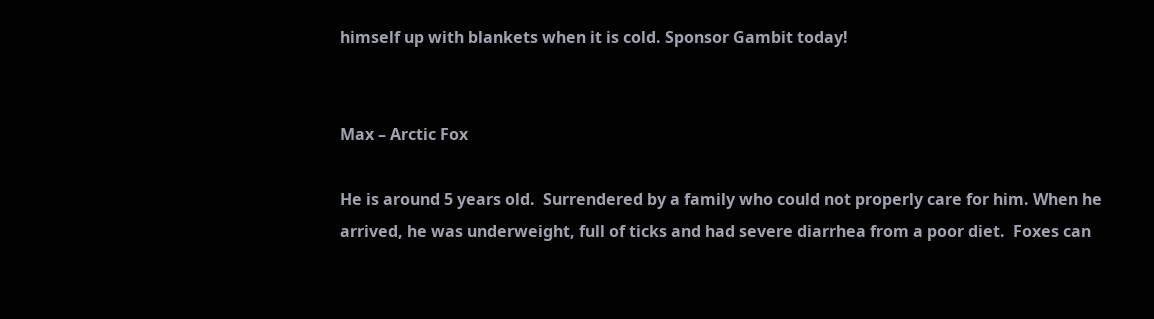himself up with blankets when it is cold. Sponsor Gambit today!


Max – Arctic Fox

He is around 5 years old.  Surrendered by a family who could not properly care for him. When he arrived, he was underweight, full of ticks and had severe diarrhea from a poor diet.  Foxes can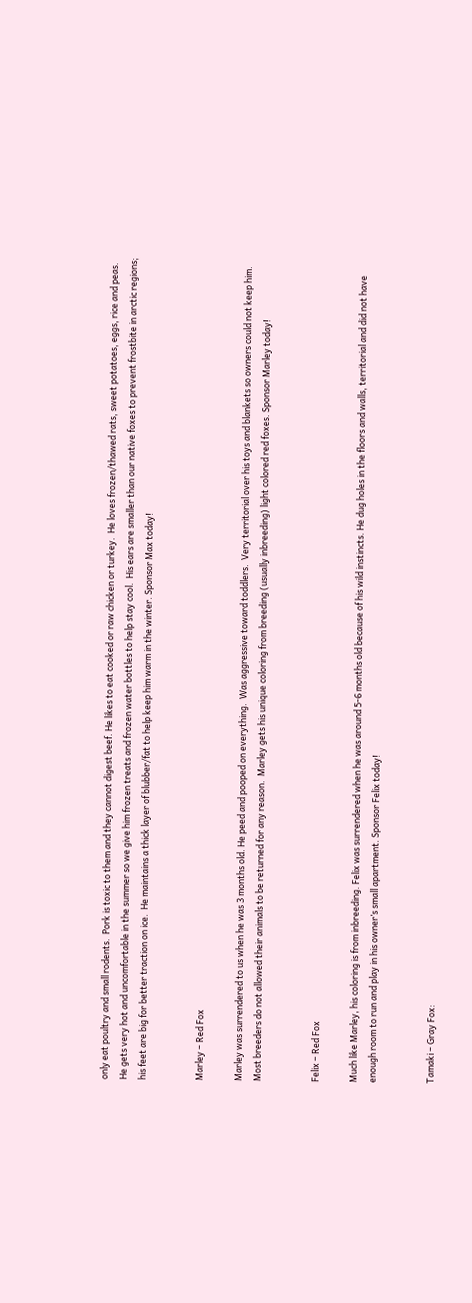only eat poultry and small rodents.  Pork is toxic to them and they cannot digest beef. He likes to eat cooked or raw chicken or turkey.  He loves frozen/thawed rats, sweet potatoes, eggs, rice and peas.  He gets very hot and uncomfortable in the summer so we give him frozen treats and frozen water bottles to help stay cool.  His ears are smaller than our native foxes to prevent frostbite in arctic regions; his feet are big for better traction on ice.  He maintains a thick layer of blubber/fat to help keep him warm in the winter. Sponsor Max today!


Marley – Red Fox

Marley was surrendered to us when he was 3 months old. He peed and pooped on everything.  Was aggressive toward toddlers.  Very territorial over his toys and blankets so owners could not keep him.  Most breeders do not allowed their animals to be returned for any reason.  Marley gets his unique coloring from breeding (usually inbreeding) light colored red foxes. Sponsor Marley today!


Felix – Red Fox

Much like Marley, his coloring is from inbreeding. Felix was surrendered when he was around 5-6 months old because of his wild instincts. He dug holes in the floors and walls, territorial and did not have enough room to run and play in his owner’s small apartment. Sponsor Felix today!


Tamaki – Gray Fox: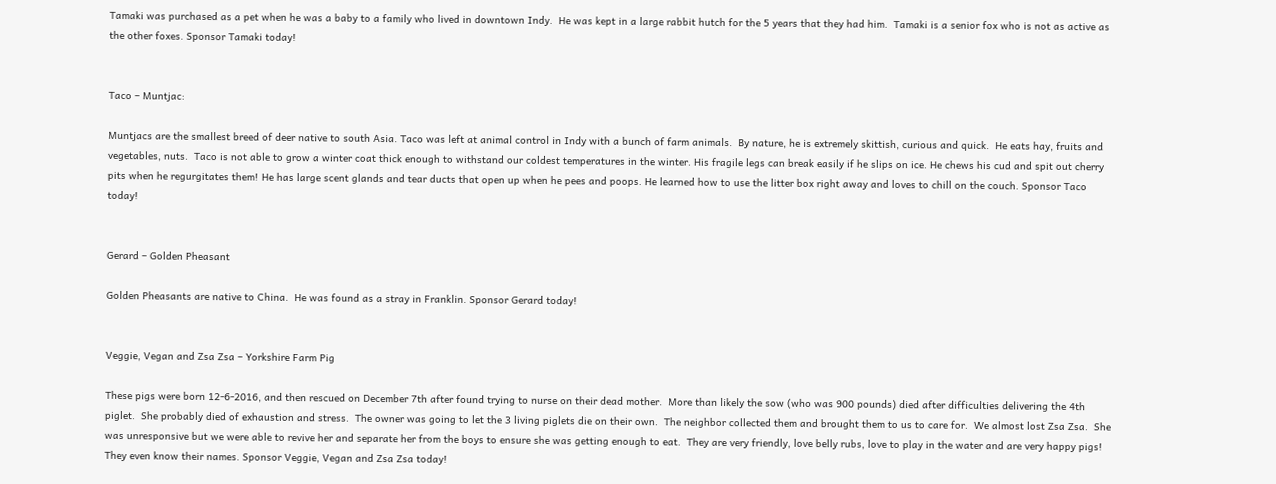Tamaki was purchased as a pet when he was a baby to a family who lived in downtown Indy.  He was kept in a large rabbit hutch for the 5 years that they had him.  Tamaki is a senior fox who is not as active as the other foxes. Sponsor Tamaki today!


Taco – Muntjac:

Muntjacs are the smallest breed of deer native to south Asia. Taco was left at animal control in Indy with a bunch of farm animals.  By nature, he is extremely skittish, curious and quick.  He eats hay, fruits and vegetables, nuts.  Taco is not able to grow a winter coat thick enough to withstand our coldest temperatures in the winter. His fragile legs can break easily if he slips on ice. He chews his cud and spit out cherry pits when he regurgitates them! He has large scent glands and tear ducts that open up when he pees and poops. He learned how to use the litter box right away and loves to chill on the couch. Sponsor Taco today!


Gerard – Golden Pheasant

Golden Pheasants are native to China.  He was found as a stray in Franklin. Sponsor Gerard today!


Veggie, Vegan and Zsa Zsa – Yorkshire Farm Pig

These pigs were born 12-6-2016, and then rescued on December 7th after found trying to nurse on their dead mother.  More than likely the sow (who was 900 pounds) died after difficulties delivering the 4th piglet.  She probably died of exhaustion and stress.  The owner was going to let the 3 living piglets die on their own.  The neighbor collected them and brought them to us to care for.  We almost lost Zsa Zsa.  She was unresponsive but we were able to revive her and separate her from the boys to ensure she was getting enough to eat.  They are very friendly, love belly rubs, love to play in the water and are very happy pigs!  They even know their names. Sponsor Veggie, Vegan and Zsa Zsa today!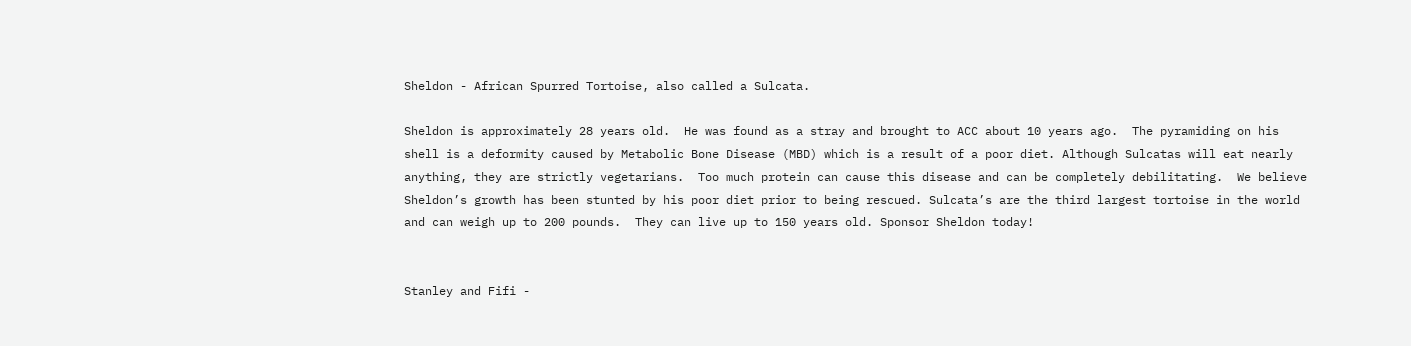Sheldon - African Spurred Tortoise, also called a Sulcata.

Sheldon is approximately 28 years old.  He was found as a stray and brought to ACC about 10 years ago.  The pyramiding on his shell is a deformity caused by Metabolic Bone Disease (MBD) which is a result of a poor diet. Although Sulcatas will eat nearly anything, they are strictly vegetarians.  Too much protein can cause this disease and can be completely debilitating.  We believe Sheldon’s growth has been stunted by his poor diet prior to being rescued. Sulcata’s are the third largest tortoise in the world and can weigh up to 200 pounds.  They can live up to 150 years old. Sponsor Sheldon today!


Stanley and Fifi -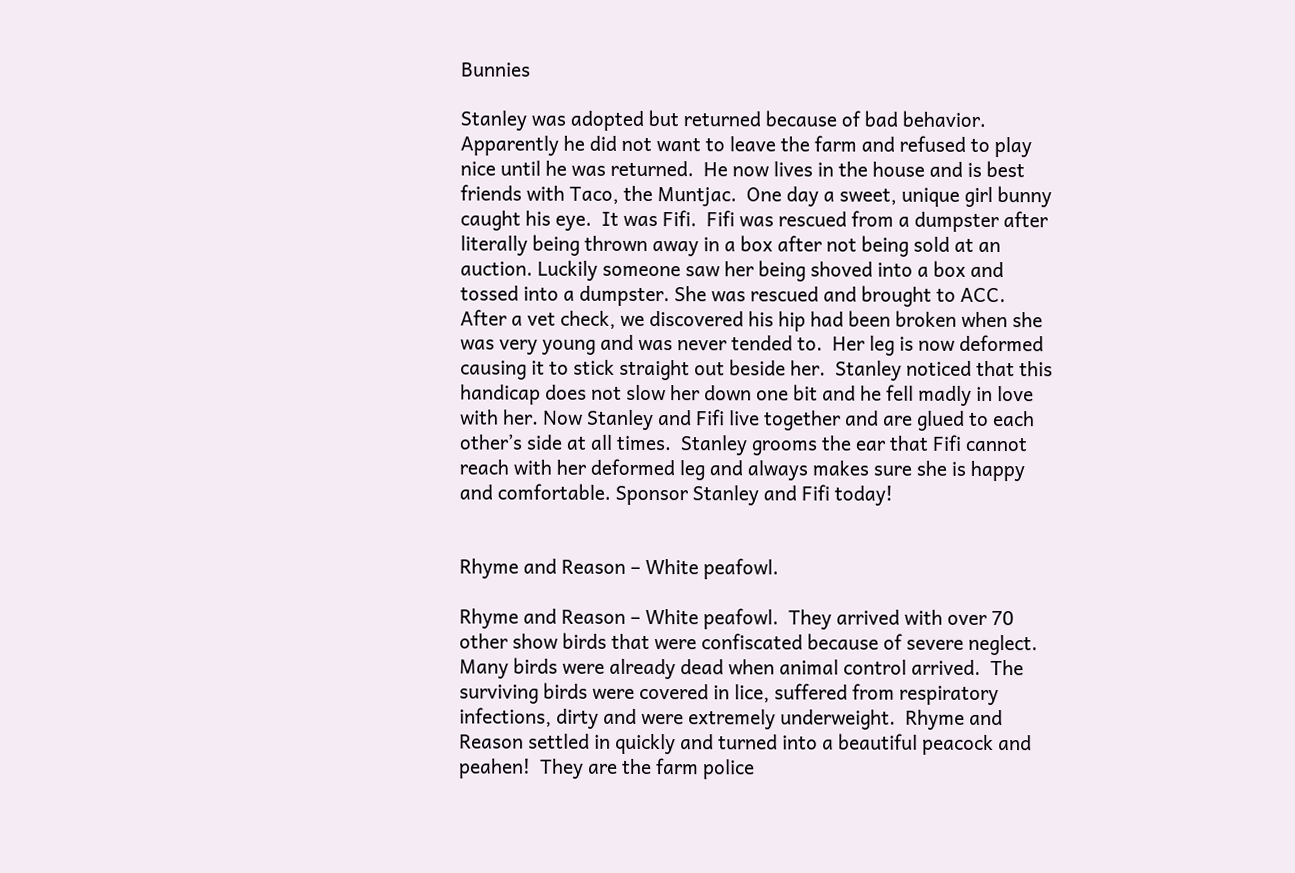Bunnies

Stanley was adopted but returned because of bad behavior.  Apparently he did not want to leave the farm and refused to play nice until he was returned.  He now lives in the house and is best friends with Taco, the Muntjac.  One day a sweet, unique girl bunny caught his eye.  It was Fifi.  Fifi was rescued from a dumpster after literally being thrown away in a box after not being sold at an auction. Luckily someone saw her being shoved into a box and tossed into a dumpster. She was rescued and brought to ACC.  After a vet check, we discovered his hip had been broken when she was very young and was never tended to.  Her leg is now deformed causing it to stick straight out beside her.  Stanley noticed that this handicap does not slow her down one bit and he fell madly in love with her. Now Stanley and Fifi live together and are glued to each other’s side at all times.  Stanley grooms the ear that Fifi cannot reach with her deformed leg and always makes sure she is happy and comfortable. Sponsor Stanley and Fifi today!


Rhyme and Reason – White peafowl.

Rhyme and Reason – White peafowl.  They arrived with over 70 other show birds that were confiscated because of severe neglect.  Many birds were already dead when animal control arrived.  The surviving birds were covered in lice, suffered from respiratory infections, dirty and were extremely underweight.  Rhyme and Reason settled in quickly and turned into a beautiful peacock and peahen!  They are the farm police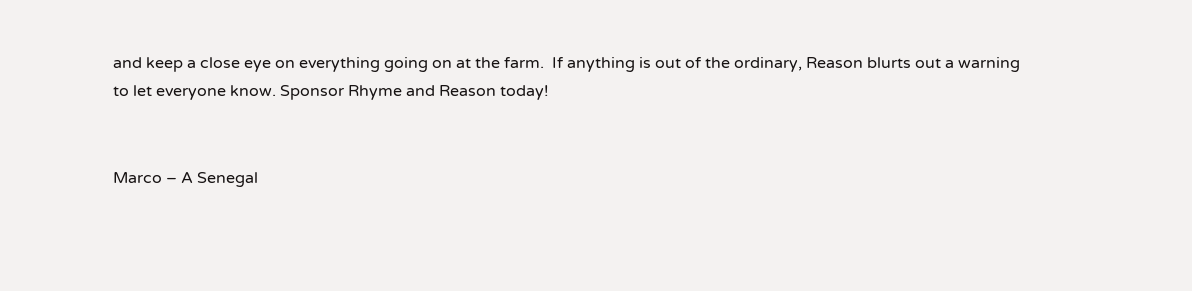and keep a close eye on everything going on at the farm.  If anything is out of the ordinary, Reason blurts out a warning to let everyone know. Sponsor Rhyme and Reason today!


Marco – A Senegal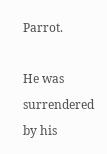Parrot.

He was surrendered by his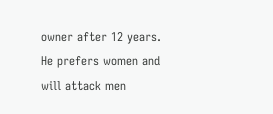owner after 12 years.   He prefers women and will attack men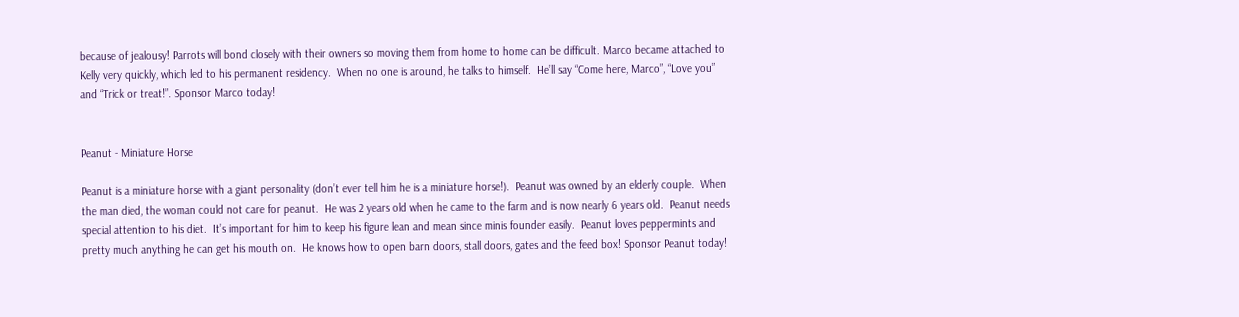because of jealousy! Parrots will bond closely with their owners so moving them from home to home can be difficult. Marco became attached to Kelly very quickly, which led to his permanent residency.  When no one is around, he talks to himself.  He’ll say “Come here, Marco”, “Love you” and “Trick or treat!”. Sponsor Marco today!


Peanut - Miniature Horse

Peanut is a miniature horse with a giant personality (don’t ever tell him he is a miniature horse!).  Peanut was owned by an elderly couple.  When the man died, the woman could not care for peanut.  He was 2 years old when he came to the farm and is now nearly 6 years old.  Peanut needs special attention to his diet.  It’s important for him to keep his figure lean and mean since minis founder easily.  Peanut loves peppermints and pretty much anything he can get his mouth on.  He knows how to open barn doors, stall doors, gates and the feed box! Sponsor Peanut today!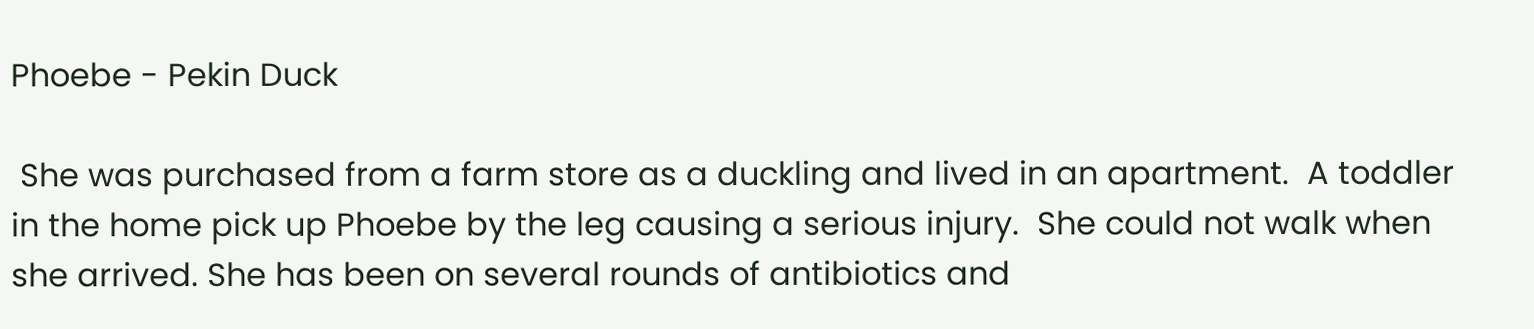Phoebe - Pekin Duck

 She was purchased from a farm store as a duckling and lived in an apartment.  A toddler in the home pick up Phoebe by the leg causing a serious injury.  She could not walk when she arrived. She has been on several rounds of antibiotics and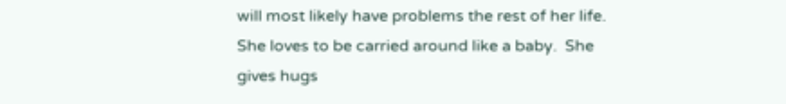will most likely have problems the rest of her life.  She loves to be carried around like a baby.  She gives hugs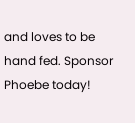and loves to be hand fed. Sponsor Phoebe today!